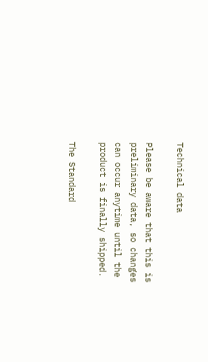Technical data

Please be aware that this is preliminary data, so changes can occur anytime until the product is finally shipped.

The Standard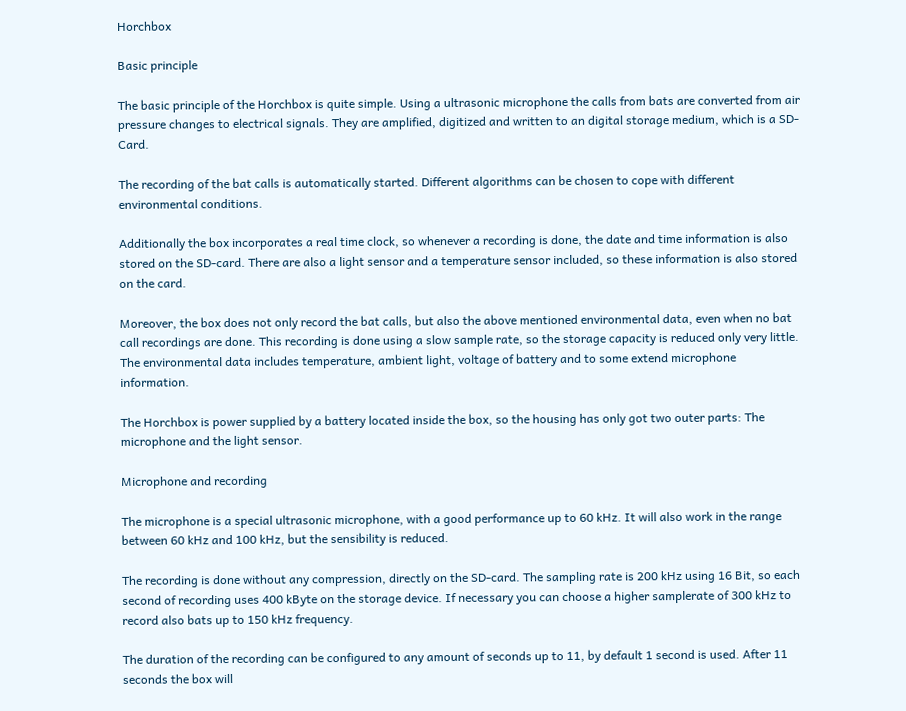Horchbox

Basic principle

The basic principle of the Horchbox is quite simple. Using a ultrasonic microphone the calls from bats are converted from air pressure changes to electrical signals. They are amplified, digitized and written to an digital storage medium, which is a SD-Card.

The recording of the bat calls is automatically started. Different algorithms can be chosen to cope with different environmental conditions.

Additionally the box incorporates a real time clock, so whenever a recording is done, the date and time information is also stored on the SD-card. There are also a light sensor and a temperature sensor included, so these information is also stored on the card.

Moreover, the box does not only record the bat calls, but also the above mentioned environmental data, even when no bat call recordings are done. This recording is done using a slow sample rate, so the storage capacity is reduced only very little. The environmental data includes temperature, ambient light, voltage of battery and to some extend microphone information.

The Horchbox is power supplied by a battery located inside the box, so the housing has only got two outer parts: The microphone and the light sensor.

Microphone and recording

The microphone is a special ultrasonic microphone, with a good performance up to 60 kHz. It will also work in the range between 60 kHz and 100 kHz, but the sensibility is reduced.

The recording is done without any compression, directly on the SD-card. The sampling rate is 200 kHz using 16 Bit, so each second of recording uses 400 kByte on the storage device. If necessary you can choose a higher samplerate of 300 kHz to record also bats up to 150 kHz frequency.

The duration of the recording can be configured to any amount of seconds up to 11, by default 1 second is used. After 11 seconds the box will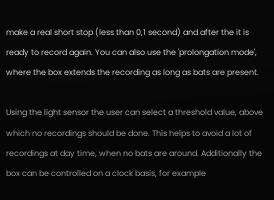make a real short stop (less than 0,1 second) and after the it is ready to record again. You can also use the 'prolongation mode', where the box extends the recording as long as bats are present.

Using the light sensor the user can select a threshold value, above which no recordings should be done. This helps to avoid a lot of recordings at day time, when no bats are around. Additionally the box can be controlled on a clock basis, for example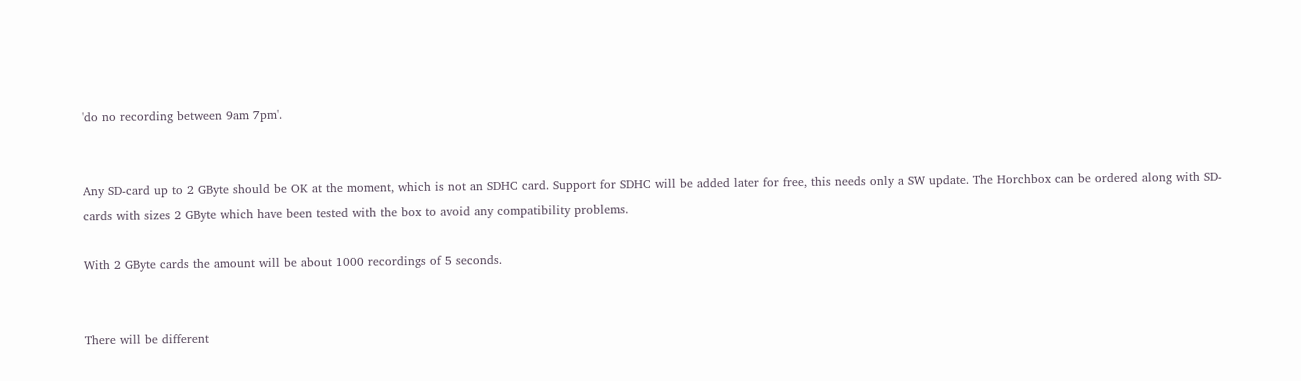'do no recording between 9am 7pm'.


Any SD-card up to 2 GByte should be OK at the moment, which is not an SDHC card. Support for SDHC will be added later for free, this needs only a SW update. The Horchbox can be ordered along with SD-cards with sizes 2 GByte which have been tested with the box to avoid any compatibility problems.

With 2 GByte cards the amount will be about 1000 recordings of 5 seconds.


There will be different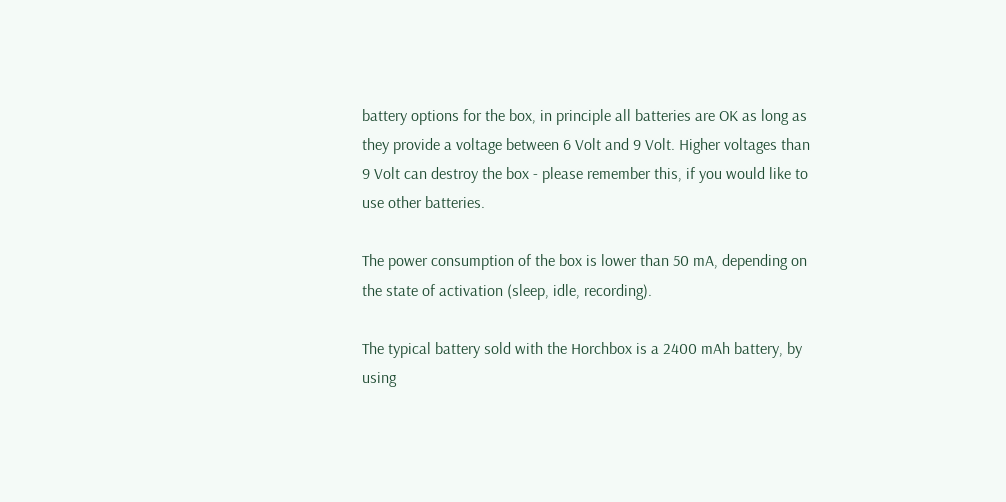battery options for the box, in principle all batteries are OK as long as they provide a voltage between 6 Volt and 9 Volt. Higher voltages than 9 Volt can destroy the box - please remember this, if you would like to use other batteries.

The power consumption of the box is lower than 50 mA, depending on the state of activation (sleep, idle, recording).

The typical battery sold with the Horchbox is a 2400 mAh battery, by using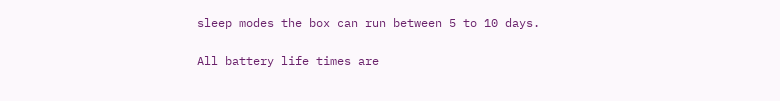sleep modes the box can run between 5 to 10 days.

All battery life times are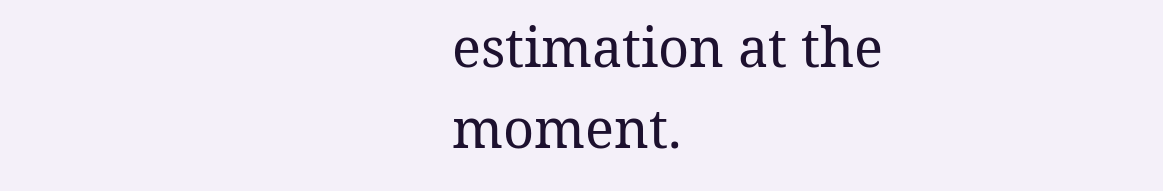estimation at the moment.